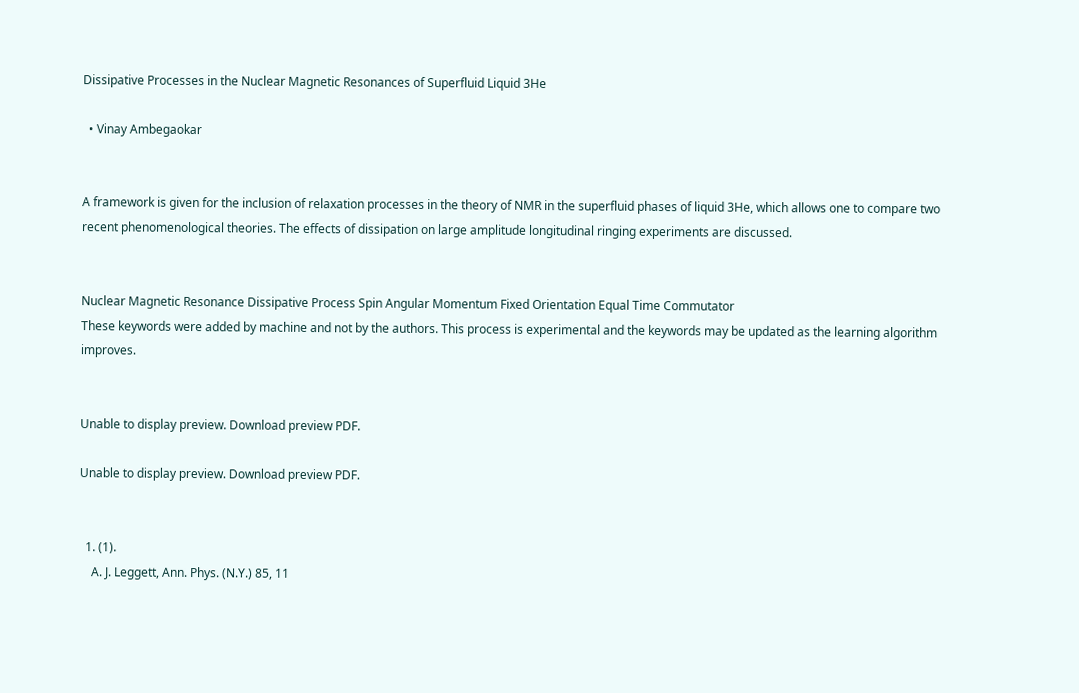Dissipative Processes in the Nuclear Magnetic Resonances of Superfluid Liquid 3He

  • Vinay Ambegaokar


A framework is given for the inclusion of relaxation processes in the theory of NMR in the superfluid phases of liquid 3He, which allows one to compare two recent phenomenological theories. The effects of dissipation on large amplitude longitudinal ringing experiments are discussed.


Nuclear Magnetic Resonance Dissipative Process Spin Angular Momentum Fixed Orientation Equal Time Commutator
These keywords were added by machine and not by the authors. This process is experimental and the keywords may be updated as the learning algorithm improves.


Unable to display preview. Download preview PDF.

Unable to display preview. Download preview PDF.


  1. (1).
    A. J. Leggett, Ann. Phys. (N.Y.) 85, 11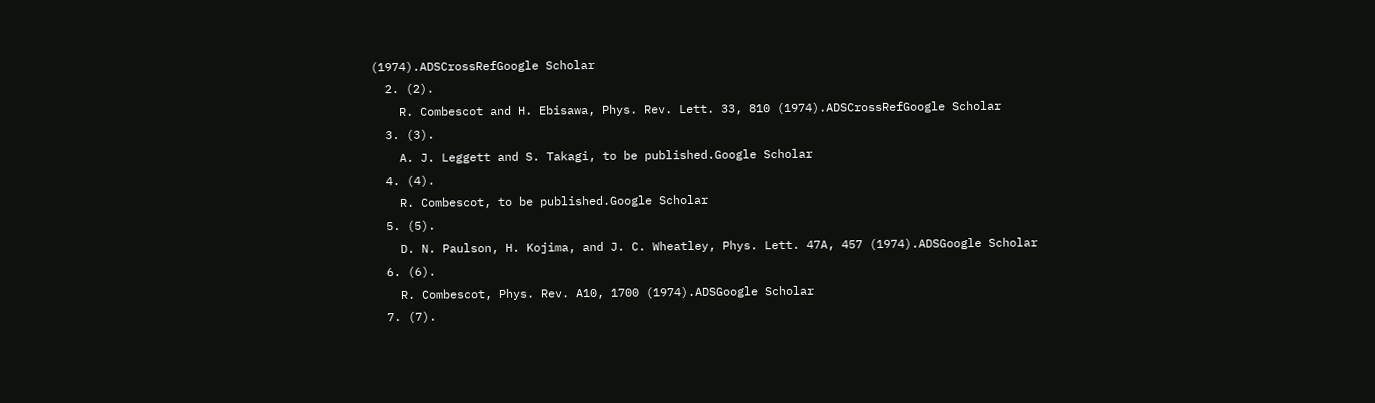(1974).ADSCrossRefGoogle Scholar
  2. (2).
    R. Combescot and H. Ebisawa, Phys. Rev. Lett. 33, 810 (1974).ADSCrossRefGoogle Scholar
  3. (3).
    A. J. Leggett and S. Takagi, to be published.Google Scholar
  4. (4).
    R. Combescot, to be published.Google Scholar
  5. (5).
    D. N. Paulson, H. Kojima, and J. C. Wheatley, Phys. Lett. 47A, 457 (1974).ADSGoogle Scholar
  6. (6).
    R. Combescot, Phys. Rev. A10, 1700 (1974).ADSGoogle Scholar
  7. (7).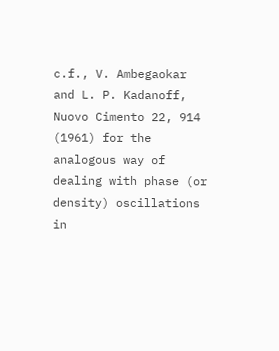c.f., V. Ambegaokar and L. P. Kadanoff, Nuovo Cimento 22, 914 (1961) for the analogous way of dealing with phase (or density) oscillations in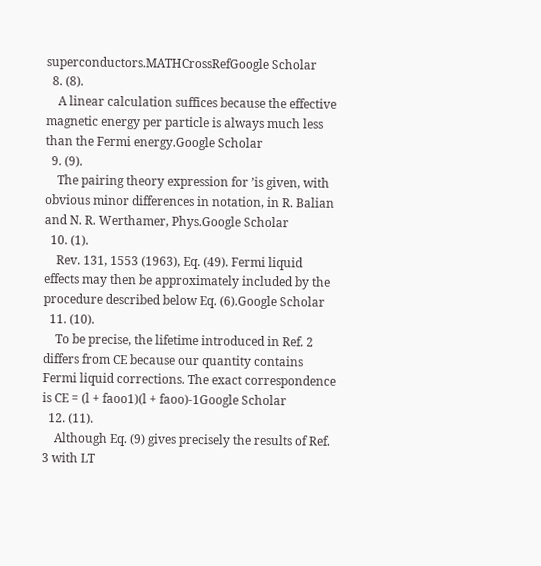superconductors.MATHCrossRefGoogle Scholar
  8. (8).
    A linear calculation suffices because the effective magnetic energy per particle is always much less than the Fermi energy.Google Scholar
  9. (9).
    The pairing theory expression for ’is given, with obvious minor differences in notation, in R. Balian and N. R. Werthamer, Phys.Google Scholar
  10. (1).
    Rev. 131, 1553 (1963), Eq. (49). Fermi liquid effects may then be approximately included by the procedure described below Eq. (6).Google Scholar
  11. (10).
    To be precise, the lifetime introduced in Ref. 2 differs from CE because our quantity contains Fermi liquid corrections. The exact correspondence is CE = (l + faoo1)(l + faoo)-1Google Scholar
  12. (11).
    Although Eq. (9) gives precisely the results of Ref. 3 with LT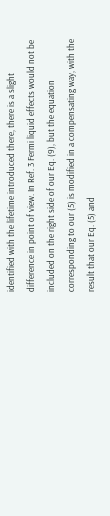identified with the lifetime introduced there, there is a slight difference in point of view. In Ref. 3 Fermi liquid effects would not be included on the right side of our Eq. (9), but the equation corresponding to our (5) is modified in a compensating way, with the result that our Eq. (5) and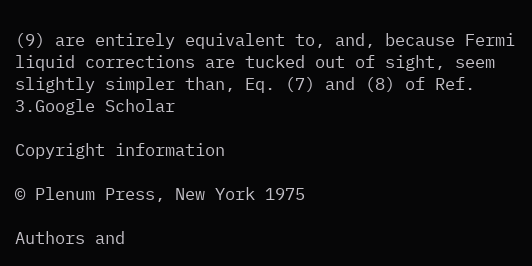(9) are entirely equivalent to, and, because Fermi liquid corrections are tucked out of sight, seem slightly simpler than, Eq. (7) and (8) of Ref. 3.Google Scholar

Copyright information

© Plenum Press, New York 1975

Authors and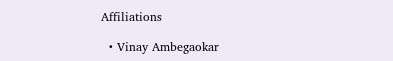Affiliations

  • Vinay Ambegaokar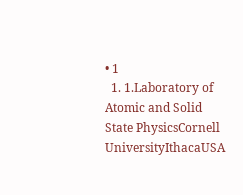• 1
  1. 1.Laboratory of Atomic and Solid State PhysicsCornell UniversityIthacaUSA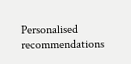Personalised recommendations